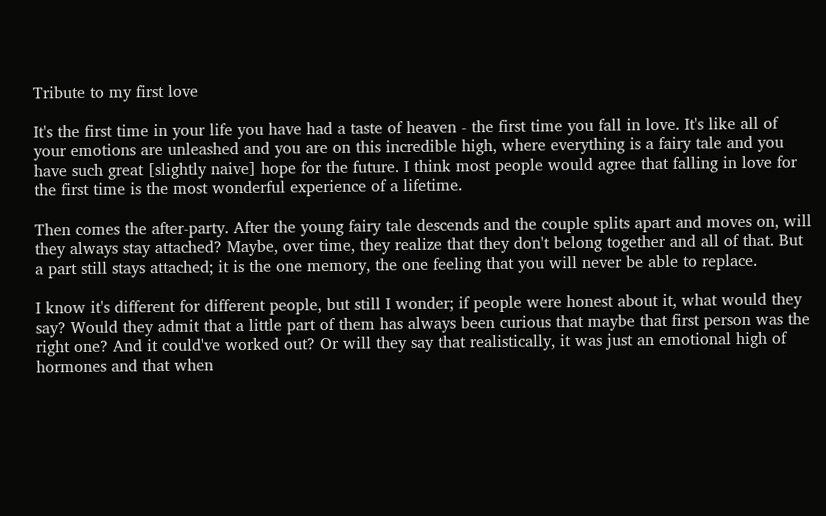Tribute to my first love

It's the first time in your life you have had a taste of heaven - the first time you fall in love. It's like all of your emotions are unleashed and you are on this incredible high, where everything is a fairy tale and you have such great [slightly naive] hope for the future. I think most people would agree that falling in love for the first time is the most wonderful experience of a lifetime.

Then comes the after-party. After the young fairy tale descends and the couple splits apart and moves on, will they always stay attached? Maybe, over time, they realize that they don't belong together and all of that. But a part still stays attached; it is the one memory, the one feeling that you will never be able to replace.

I know it's different for different people, but still I wonder; if people were honest about it, what would they say? Would they admit that a little part of them has always been curious that maybe that first person was the right one? And it could've worked out? Or will they say that realistically, it was just an emotional high of hormones and that when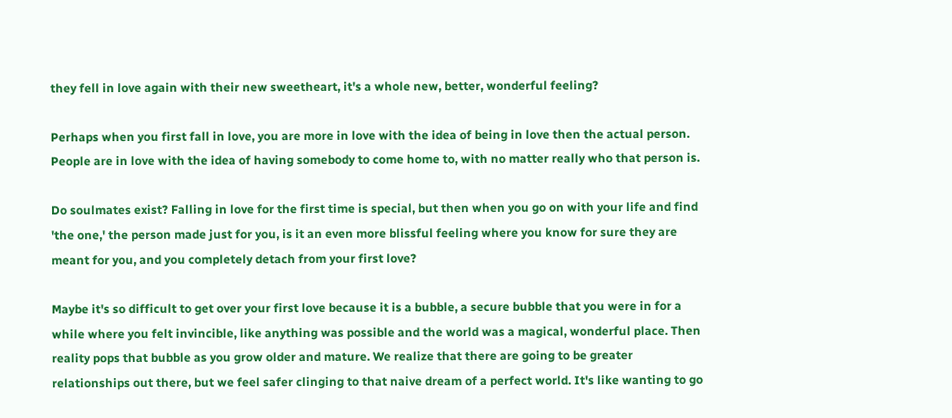they fell in love again with their new sweetheart, it's a whole new, better, wonderful feeling?

Perhaps when you first fall in love, you are more in love with the idea of being in love then the actual person. People are in love with the idea of having somebody to come home to, with no matter really who that person is.

Do soulmates exist? Falling in love for the first time is special, but then when you go on with your life and find 'the one,' the person made just for you, is it an even more blissful feeling where you know for sure they are meant for you, and you completely detach from your first love?

Maybe it's so difficult to get over your first love because it is a bubble, a secure bubble that you were in for a while where you felt invincible, like anything was possible and the world was a magical, wonderful place. Then reality pops that bubble as you grow older and mature. We realize that there are going to be greater relationships out there, but we feel safer clinging to that naive dream of a perfect world. It's like wanting to go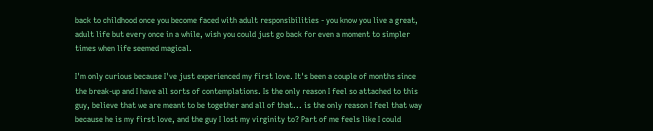back to childhood once you become faced with adult responsibilities - you know you live a great, adult life but every once in a while, wish you could just go back for even a moment to simpler times when life seemed magical.

I'm only curious because I've just experienced my first love. It's been a couple of months since the break-up and I have all sorts of contemplations. Is the only reason I feel so attached to this guy, believe that we are meant to be together and all of that... is the only reason I feel that way because he is my first love, and the guy I lost my virginity to? Part of me feels like I could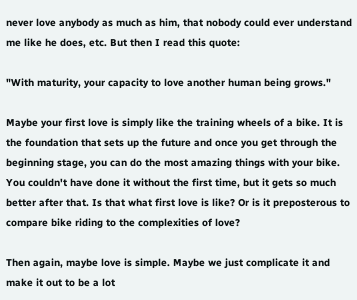never love anybody as much as him, that nobody could ever understand me like he does, etc. But then I read this quote:

"With maturity, your capacity to love another human being grows."

Maybe your first love is simply like the training wheels of a bike. It is the foundation that sets up the future and once you get through the beginning stage, you can do the most amazing things with your bike. You couldn't have done it without the first time, but it gets so much better after that. Is that what first love is like? Or is it preposterous to compare bike riding to the complexities of love?

Then again, maybe love is simple. Maybe we just complicate it and make it out to be a lot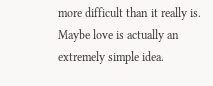more difficult than it really is. Maybe love is actually an extremely simple idea.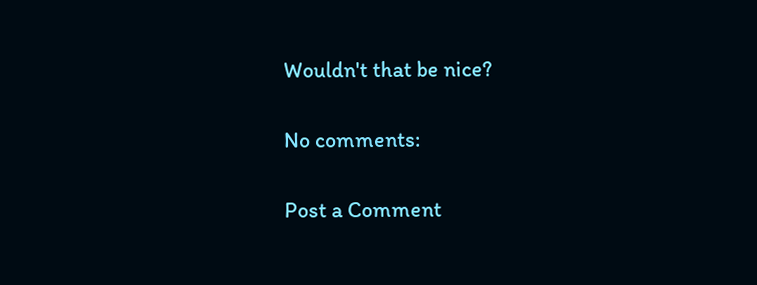Wouldn't that be nice?

No comments:

Post a Comment